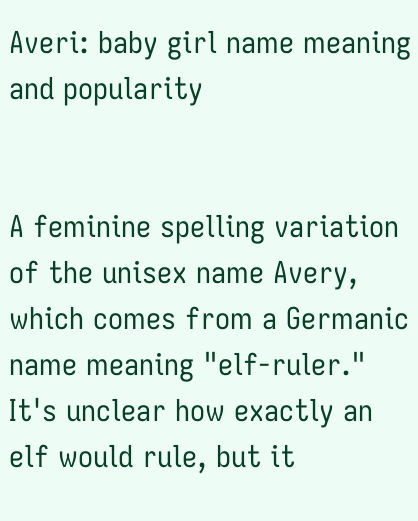Averi: baby girl name meaning and popularity


A feminine spelling variation of the unisex name Avery, which comes from a Germanic name meaning "elf-ruler." It's unclear how exactly an elf would rule, but it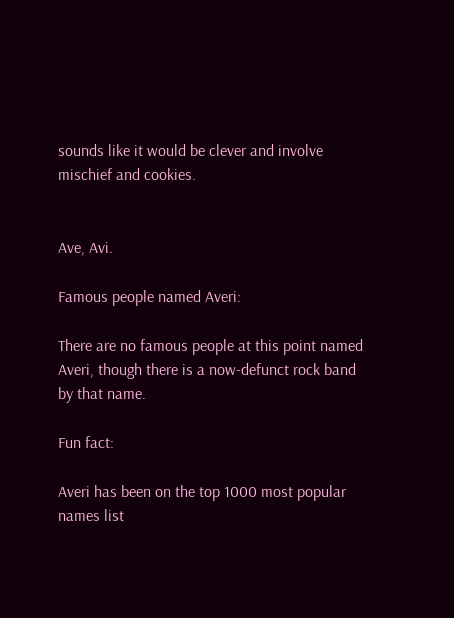sounds like it would be clever and involve mischief and cookies.


Ave, Avi.

Famous people named Averi:

There are no famous people at this point named Averi, though there is a now-defunct rock band by that name.

Fun fact:

Averi has been on the top 1000 most popular names list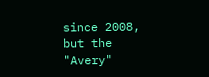since 2008, but the "Avery"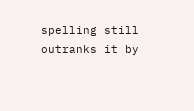spelling still outranks it by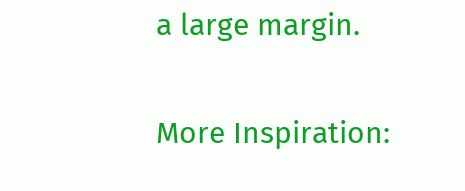a large margin.

More Inspiration: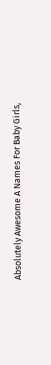Absolutely Awesome A Names For Baby Girls,